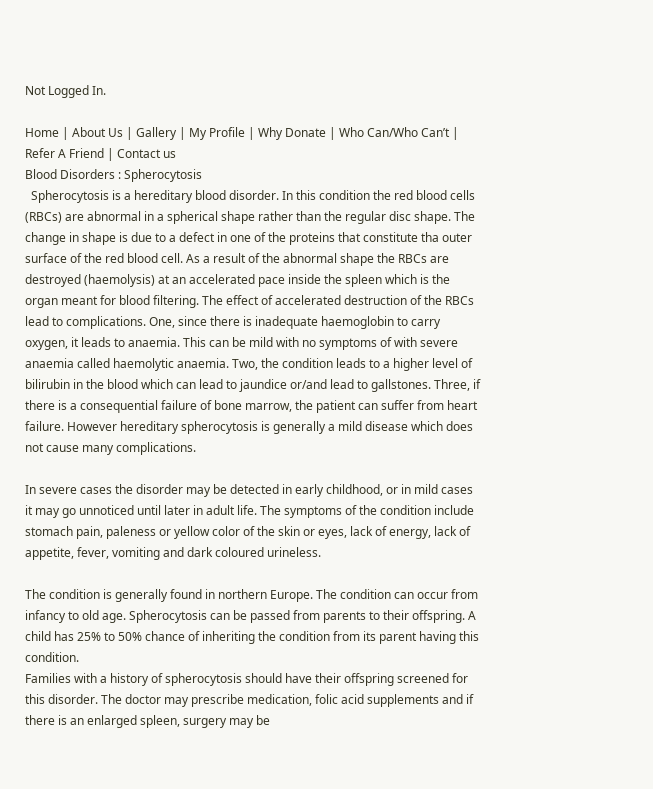Not Logged In.

Home | About Us | Gallery | My Profile | Why Donate | Who Can/Who Can’t | Refer A Friend | Contact us
Blood Disorders : Spherocytosis
  Spherocytosis is a hereditary blood disorder. In this condition the red blood cells (RBCs) are abnormal in a spherical shape rather than the regular disc shape. The change in shape is due to a defect in one of the proteins that constitute tha outer surface of the red blood cell. As a result of the abnormal shape the RBCs are destroyed (haemolysis) at an accelerated pace inside the spleen which is the organ meant for blood filtering. The effect of accelerated destruction of the RBCs lead to complications. One, since there is inadequate haemoglobin to carry oxygen, it leads to anaemia. This can be mild with no symptoms of with severe anaemia called haemolytic anaemia. Two, the condition leads to a higher level of bilirubin in the blood which can lead to jaundice or/and lead to gallstones. Three, if there is a consequential failure of bone marrow, the patient can suffer from heart failure. However hereditary spherocytosis is generally a mild disease which does not cause many complications.

In severe cases the disorder may be detected in early childhood, or in mild cases it may go unnoticed until later in adult life. The symptoms of the condition include stomach pain, paleness or yellow color of the skin or eyes, lack of energy, lack of appetite, fever, vomiting and dark coloured urineless.

The condition is generally found in northern Europe. The condition can occur from infancy to old age. Spherocytosis can be passed from parents to their offspring. A child has 25% to 50% chance of inheriting the condition from its parent having this condition.
Families with a history of spherocytosis should have their offspring screened for this disorder. The doctor may prescribe medication, folic acid supplements and if there is an enlarged spleen, surgery may be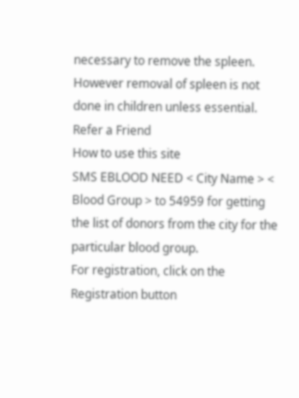necessary to remove the spleen. However removal of spleen is not done in children unless essential.
Refer a Friend
How to use this site
SMS EBLOOD NEED < City Name > < Blood Group > to 54959 for getting the list of donors from the city for the particular blood group.
For registration, click on the Registration button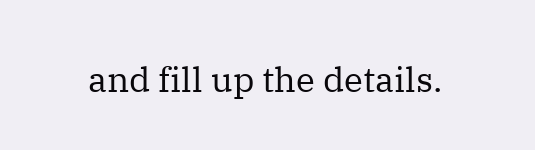and fill up the details.